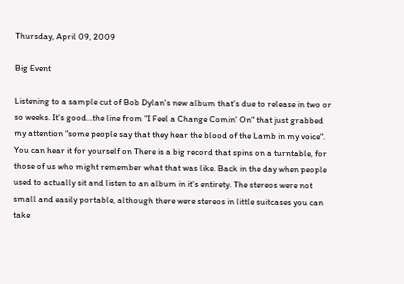Thursday, April 09, 2009

Big Event

Listening to a sample cut of Bob Dylan's new album that's due to release in two or so weeks. It's good...the line from "I Feel a Change Comin' On" that just grabbed my attention "some people say that they hear the blood of the Lamb in my voice". You can hear it for yourself on There is a big record that spins on a turntable, for those of us who might remember what that was like. Back in the day when people used to actually sit and listen to an album in it's entirety. The stereos were not small and easily portable, although there were stereos in little suitcases you can take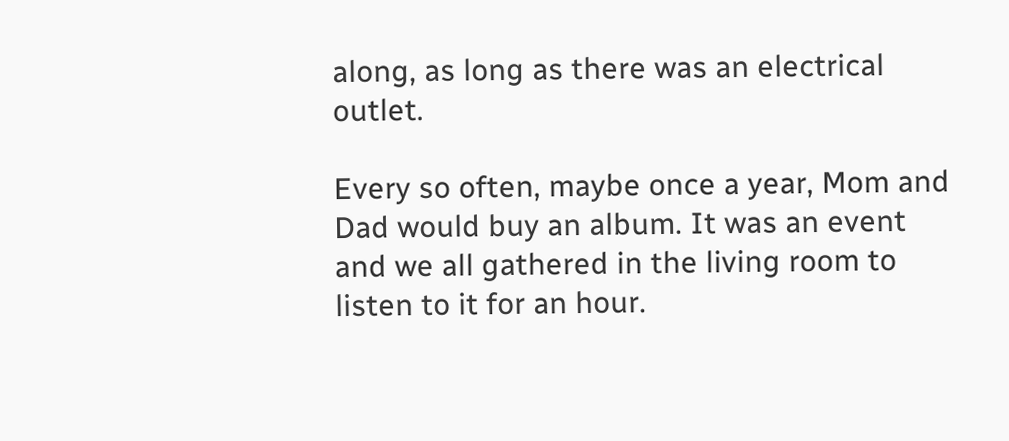along, as long as there was an electrical outlet.

Every so often, maybe once a year, Mom and Dad would buy an album. It was an event and we all gathered in the living room to listen to it for an hour.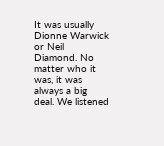It was usually Dionne Warwick or Neil Diamond. No matter who it was, it was always a big deal. We listened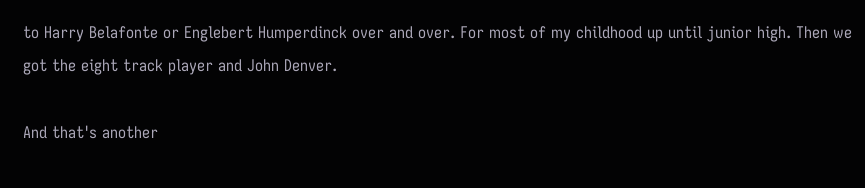to Harry Belafonte or Englebert Humperdinck over and over. For most of my childhood up until junior high. Then we got the eight track player and John Denver.

And that's another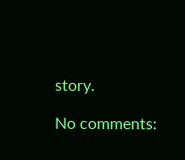story.

No comments: